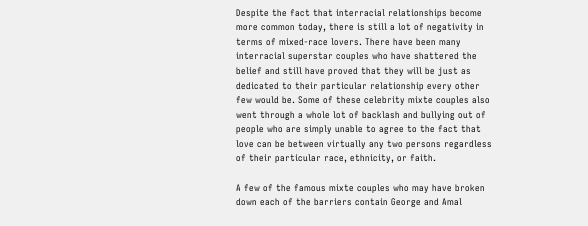Despite the fact that interracial relationships become more common today, there is still a lot of negativity in terms of mixed-race lovers. There have been many interracial superstar couples who have shattered the belief and still have proved that they will be just as dedicated to their particular relationship every other few would be. Some of these celebrity mixte couples also went through a whole lot of backlash and bullying out of people who are simply unable to agree to the fact that love can be between virtually any two persons regardless of their particular race, ethnicity, or faith.

A few of the famous mixte couples who may have broken down each of the barriers contain George and Amal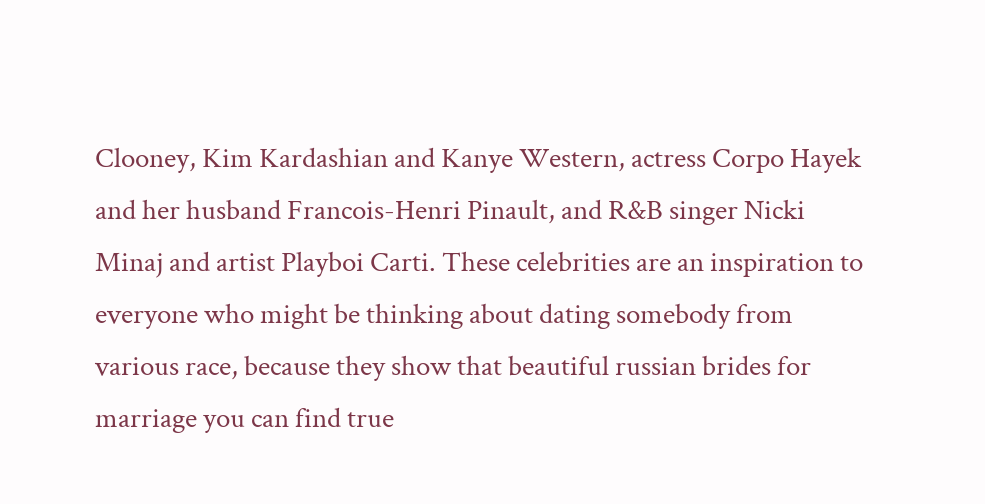Clooney, Kim Kardashian and Kanye Western, actress Corpo Hayek and her husband Francois-Henri Pinault, and R&B singer Nicki Minaj and artist Playboi Carti. These celebrities are an inspiration to everyone who might be thinking about dating somebody from various race, because they show that beautiful russian brides for marriage you can find true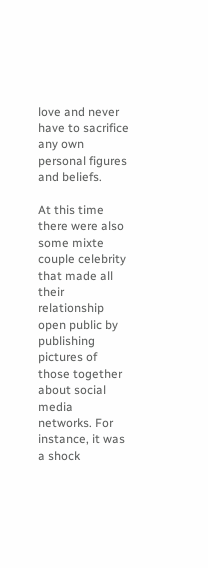love and never have to sacrifice any own personal figures and beliefs.

At this time there were also some mixte couple celebrity that made all their relationship open public by publishing pictures of those together about social media networks. For instance, it was a shock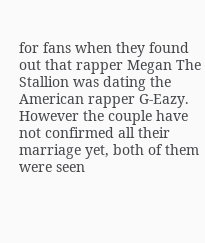for fans when they found out that rapper Megan The Stallion was dating the American rapper G-Eazy. However the couple have not confirmed all their marriage yet, both of them were seen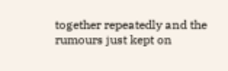together repeatedly and the rumours just kept on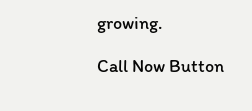growing.

Call Now Button